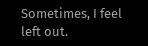Sometimes, I feel left out.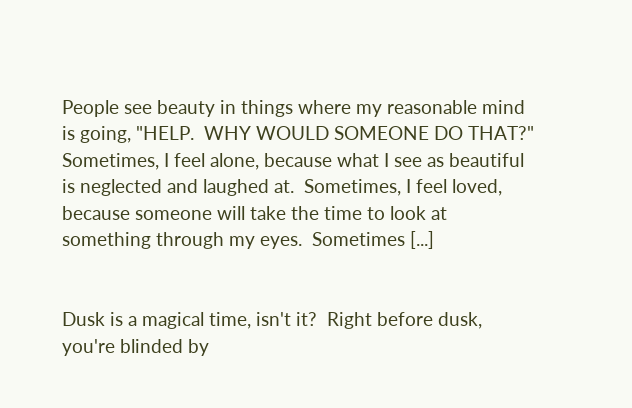People see beauty in things where my reasonable mind is going, "HELP.  WHY WOULD SOMEONE DO THAT?"  Sometimes, I feel alone, because what I see as beautiful is neglected and laughed at.  Sometimes, I feel loved, because someone will take the time to look at something through my eyes.  Sometimes [...]


Dusk is a magical time, isn't it?  Right before dusk, you're blinded by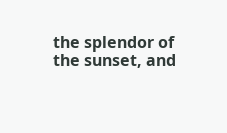the splendor of the sunset, and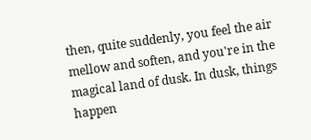then, quite suddenly, you feel the air mellow and soften, and you're in the magical land of dusk. In dusk, things happen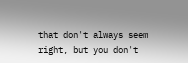that don't always seem right, but you don't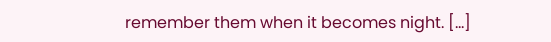remember them when it becomes night. [...]